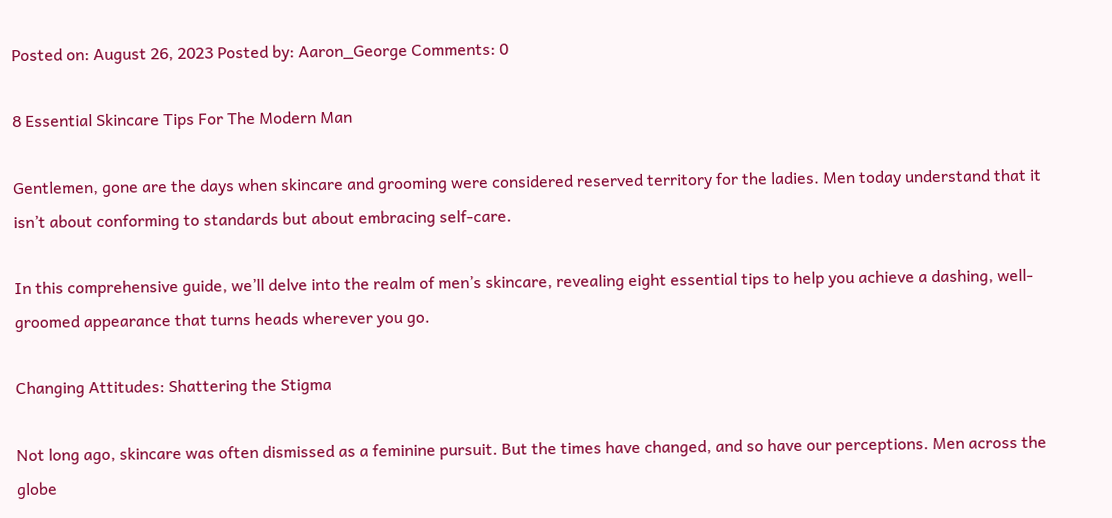Posted on: August 26, 2023 Posted by: Aaron_George Comments: 0

8 Essential Skincare Tips For The Modern Man

Gentlemen, gone are the days when skincare and grooming were considered reserved territory for the ladies. Men today understand that it isn’t about conforming to standards but about embracing self-care.

In this comprehensive guide, we’ll delve into the realm of men’s skincare, revealing eight essential tips to help you achieve a dashing, well-groomed appearance that turns heads wherever you go.

Changing Attitudes: Shattering the Stigma

Not long ago, skincare was often dismissed as a feminine pursuit. But the times have changed, and so have our perceptions. Men across the globe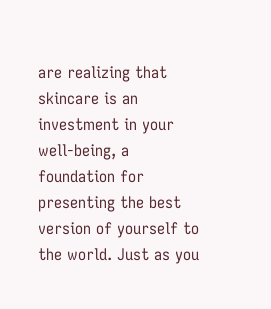are realizing that skincare is an investment in your well-being, a foundation for presenting the best version of yourself to the world. Just as you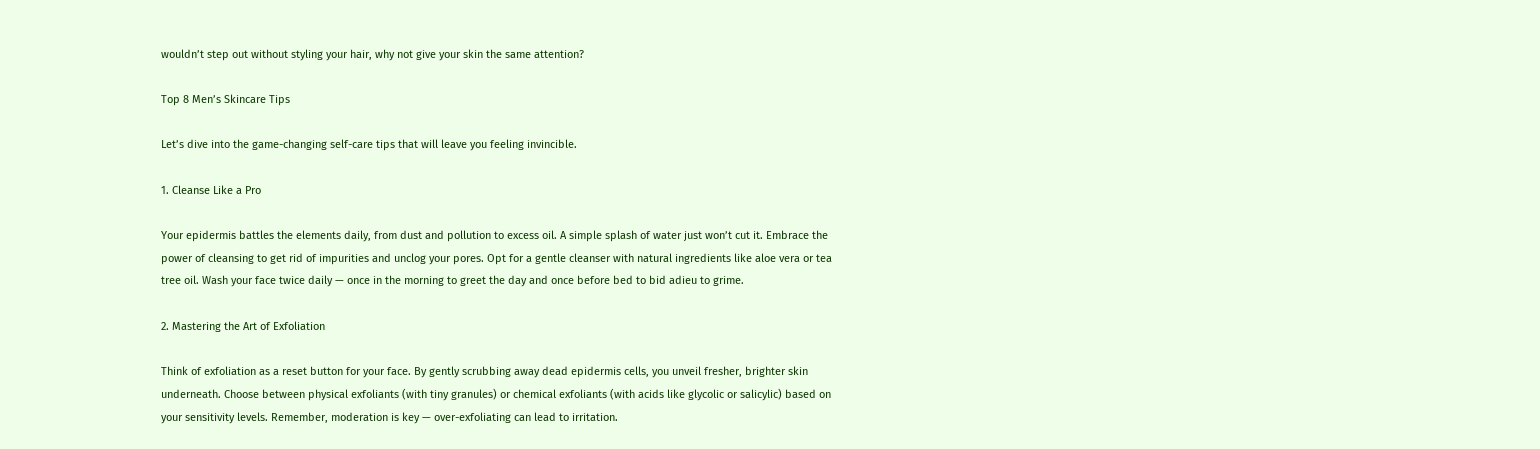wouldn’t step out without styling your hair, why not give your skin the same attention?

Top 8 Men’s Skincare Tips

Let’s dive into the game-changing self-care tips that will leave you feeling invincible.

1. Cleanse Like a Pro

Your epidermis battles the elements daily, from dust and pollution to excess oil. A simple splash of water just won’t cut it. Embrace the power of cleansing to get rid of impurities and unclog your pores. Opt for a gentle cleanser with natural ingredients like aloe vera or tea tree oil. Wash your face twice daily — once in the morning to greet the day and once before bed to bid adieu to grime.

2. Mastering the Art of Exfoliation

Think of exfoliation as a reset button for your face. By gently scrubbing away dead epidermis cells, you unveil fresher, brighter skin underneath. Choose between physical exfoliants (with tiny granules) or chemical exfoliants (with acids like glycolic or salicylic) based on your sensitivity levels. Remember, moderation is key — over-exfoliating can lead to irritation.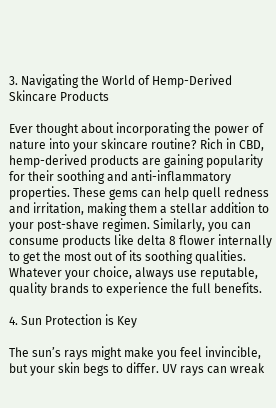3. Navigating the World of Hemp-Derived Skincare Products

Ever thought about incorporating the power of nature into your skincare routine? Rich in CBD, hemp-derived products are gaining popularity for their soothing and anti-inflammatory properties. These gems can help quell redness and irritation, making them a stellar addition to your post-shave regimen. Similarly, you can consume products like delta 8 flower internally to get the most out of its soothing qualities. Whatever your choice, always use reputable, quality brands to experience the full benefits.

4. Sun Protection is Key

The sun’s rays might make you feel invincible, but your skin begs to differ. UV rays can wreak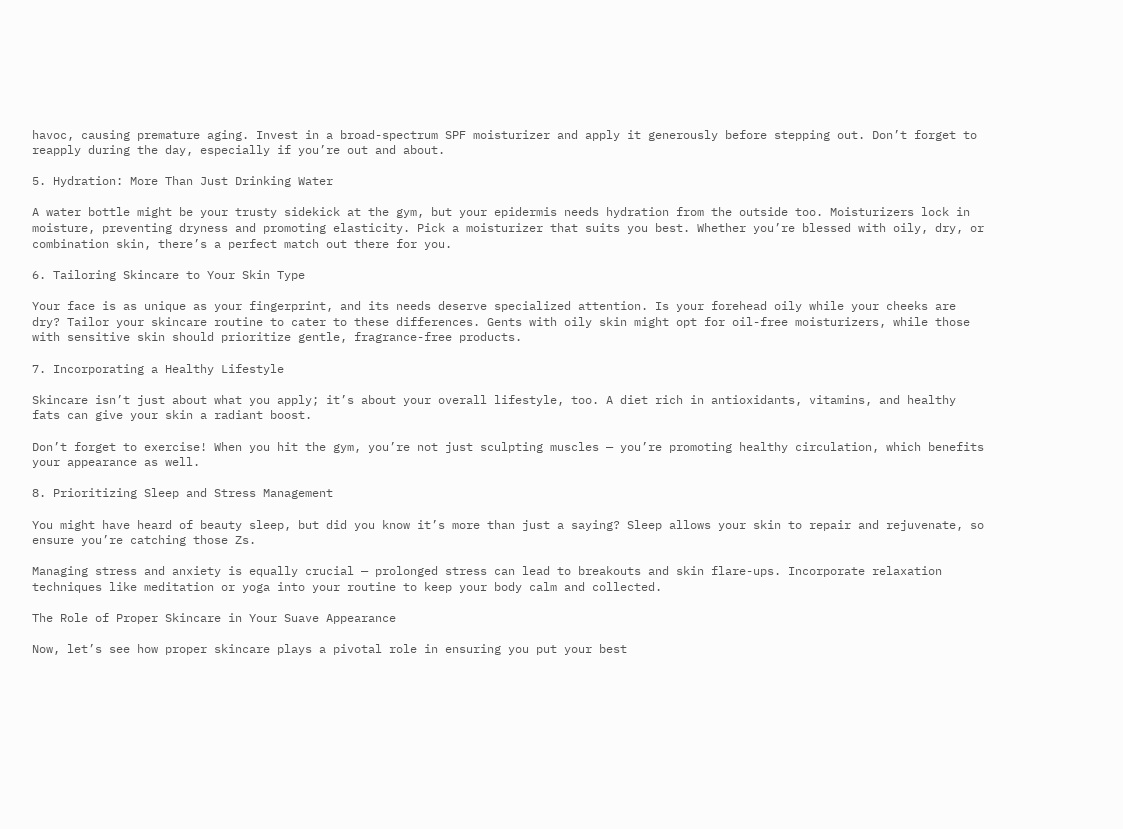havoc, causing premature aging. Invest in a broad-spectrum SPF moisturizer and apply it generously before stepping out. Don’t forget to reapply during the day, especially if you’re out and about.

5. Hydration: More Than Just Drinking Water

A water bottle might be your trusty sidekick at the gym, but your epidermis needs hydration from the outside too. Moisturizers lock in moisture, preventing dryness and promoting elasticity. Pick a moisturizer that suits you best. Whether you’re blessed with oily, dry, or combination skin, there’s a perfect match out there for you.

6. Tailoring Skincare to Your Skin Type

Your face is as unique as your fingerprint, and its needs deserve specialized attention. Is your forehead oily while your cheeks are dry? Tailor your skincare routine to cater to these differences. Gents with oily skin might opt for oil-free moisturizers, while those with sensitive skin should prioritize gentle, fragrance-free products.

7. Incorporating a Healthy Lifestyle

Skincare isn’t just about what you apply; it’s about your overall lifestyle, too. A diet rich in antioxidants, vitamins, and healthy fats can give your skin a radiant boost.

Don’t forget to exercise! When you hit the gym, you’re not just sculpting muscles — you’re promoting healthy circulation, which benefits your appearance as well.

8. Prioritizing Sleep and Stress Management

You might have heard of beauty sleep, but did you know it’s more than just a saying? Sleep allows your skin to repair and rejuvenate, so ensure you’re catching those Zs.

Managing stress and anxiety is equally crucial — prolonged stress can lead to breakouts and skin flare-ups. Incorporate relaxation techniques like meditation or yoga into your routine to keep your body calm and collected.

The Role of Proper Skincare in Your Suave Appearance

Now, let’s see how proper skincare plays a pivotal role in ensuring you put your best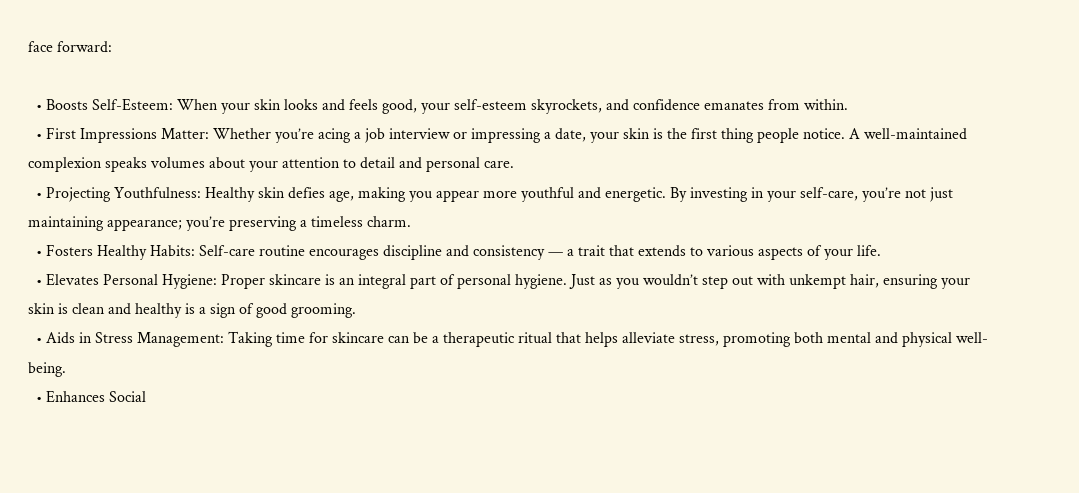face forward:

  • Boosts Self-Esteem: When your skin looks and feels good, your self-esteem skyrockets, and confidence emanates from within.
  • First Impressions Matter: Whether you’re acing a job interview or impressing a date, your skin is the first thing people notice. A well-maintained complexion speaks volumes about your attention to detail and personal care.
  • Projecting Youthfulness: Healthy skin defies age, making you appear more youthful and energetic. By investing in your self-care, you’re not just maintaining appearance; you’re preserving a timeless charm.
  • Fosters Healthy Habits: Self-care routine encourages discipline and consistency — a trait that extends to various aspects of your life.
  • Elevates Personal Hygiene: Proper skincare is an integral part of personal hygiene. Just as you wouldn’t step out with unkempt hair, ensuring your skin is clean and healthy is a sign of good grooming.
  • Aids in Stress Management: Taking time for skincare can be a therapeutic ritual that helps alleviate stress, promoting both mental and physical well-being.
  • Enhances Social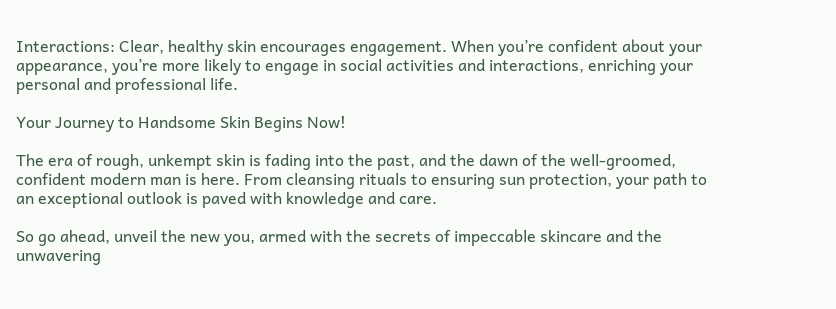Interactions: Clear, healthy skin encourages engagement. When you’re confident about your appearance, you’re more likely to engage in social activities and interactions, enriching your personal and professional life.

Your Journey to Handsome Skin Begins Now!

The era of rough, unkempt skin is fading into the past, and the dawn of the well-groomed, confident modern man is here. From cleansing rituals to ensuring sun protection, your path to an exceptional outlook is paved with knowledge and care.

So go ahead, unveil the new you, armed with the secrets of impeccable skincare and the unwavering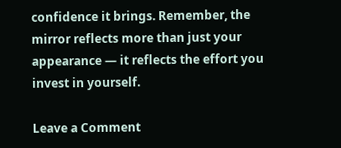confidence it brings. Remember, the mirror reflects more than just your appearance — it reflects the effort you invest in yourself.

Leave a Comment